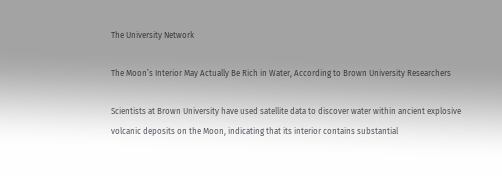The University Network

The Moon’s Interior May Actually Be Rich in Water, According to Brown University Researchers

Scientists at Brown University have used satellite data to discover water within ancient explosive volcanic deposits on the Moon, indicating that its interior contains substantial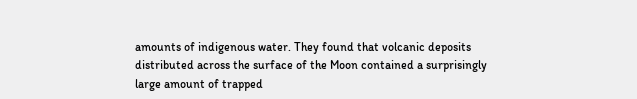amounts of indigenous water. They found that volcanic deposits distributed across the surface of the Moon contained a surprisingly large amount of trapped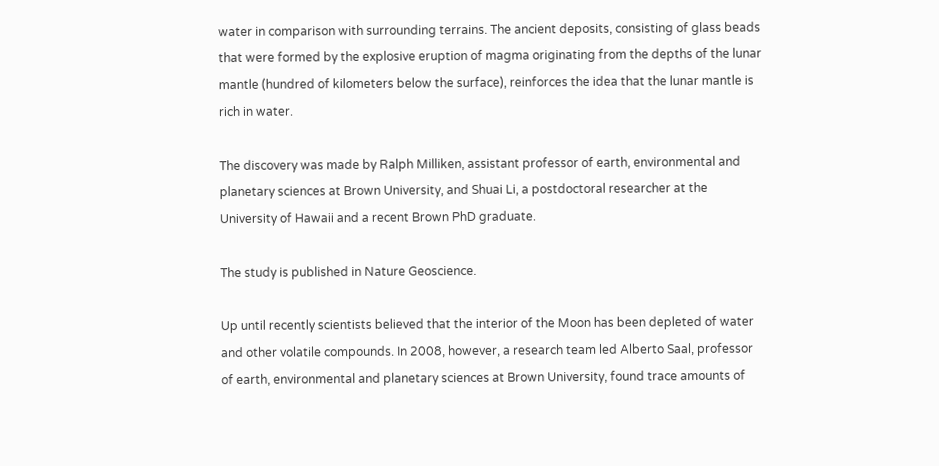water in comparison with surrounding terrains. The ancient deposits, consisting of glass beads that were formed by the explosive eruption of magma originating from the depths of the lunar mantle (hundred of kilometers below the surface), reinforces the idea that the lunar mantle is rich in water.

The discovery was made by Ralph Milliken, assistant professor of earth, environmental and planetary sciences at Brown University, and Shuai Li, a postdoctoral researcher at the University of Hawaii and a recent Brown PhD graduate.

The study is published in Nature Geoscience.

Up until recently scientists believed that the interior of the Moon has been depleted of water and other volatile compounds. In 2008, however, a research team led Alberto Saal, professor of earth, environmental and planetary sciences at Brown University, found trace amounts of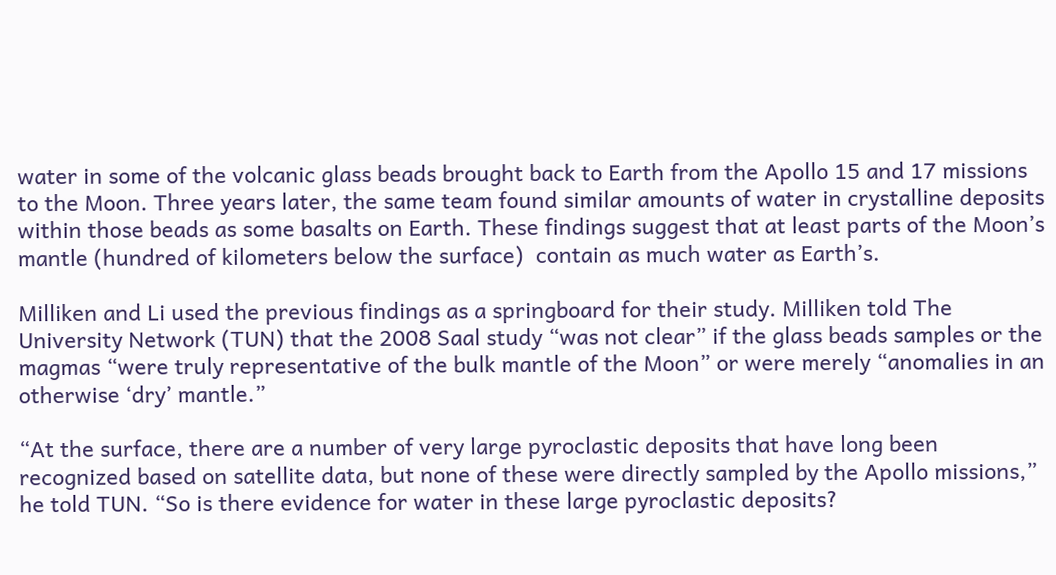water in some of the volcanic glass beads brought back to Earth from the Apollo 15 and 17 missions to the Moon. Three years later, the same team found similar amounts of water in crystalline deposits within those beads as some basalts on Earth. These findings suggest that at least parts of the Moon’s mantle (hundred of kilometers below the surface)  contain as much water as Earth’s.

Milliken and Li used the previous findings as a springboard for their study. Milliken told The University Network (TUN) that the 2008 Saal study “was not clear” if the glass beads samples or the magmas “were truly representative of the bulk mantle of the Moon” or were merely “anomalies in an otherwise ‘dry’ mantle.”

“At the surface, there are a number of very large pyroclastic deposits that have long been recognized based on satellite data, but none of these were directly sampled by the Apollo missions,” he told TUN. “So is there evidence for water in these large pyroclastic deposits?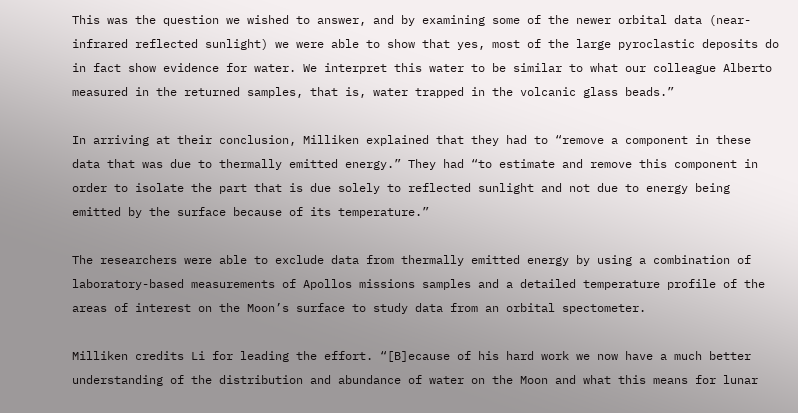This was the question we wished to answer, and by examining some of the newer orbital data (near-infrared reflected sunlight) we were able to show that yes, most of the large pyroclastic deposits do in fact show evidence for water. We interpret this water to be similar to what our colleague Alberto measured in the returned samples, that is, water trapped in the volcanic glass beads.”

In arriving at their conclusion, Milliken explained that they had to “remove a component in these data that was due to thermally emitted energy.” They had “to estimate and remove this component in order to isolate the part that is due solely to reflected sunlight and not due to energy being emitted by the surface because of its temperature.”

The researchers were able to exclude data from thermally emitted energy by using a combination of laboratory-based measurements of Apollos missions samples and a detailed temperature profile of the areas of interest on the Moon’s surface to study data from an orbital spectometer.

Milliken credits Li for leading the effort. “[B]ecause of his hard work we now have a much better understanding of the distribution and abundance of water on the Moon and what this means for lunar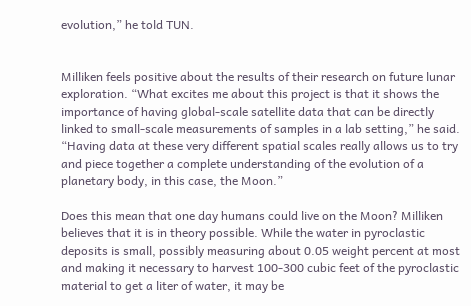evolution,” he told TUN.


Milliken feels positive about the results of their research on future lunar exploration. “What excites me about this project is that it shows the importance of having global-scale satellite data that can be directly linked to small-scale measurements of samples in a lab setting,” he said. “Having data at these very different spatial scales really allows us to try and piece together a complete understanding of the evolution of a planetary body, in this case, the Moon.”

Does this mean that one day humans could live on the Moon? Milliken believes that it is in theory possible. While the water in pyroclastic deposits is small, possibly measuring about 0.05 weight percent at most and making it necessary to harvest 100-300 cubic feet of the pyroclastic material to get a liter of water, it may be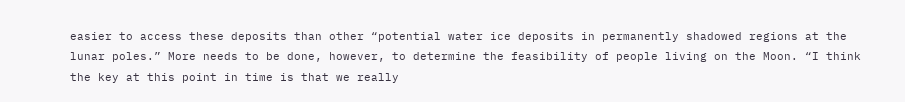easier to access these deposits than other “potential water ice deposits in permanently shadowed regions at the lunar poles.” More needs to be done, however, to determine the feasibility of people living on the Moon. “I think the key at this point in time is that we really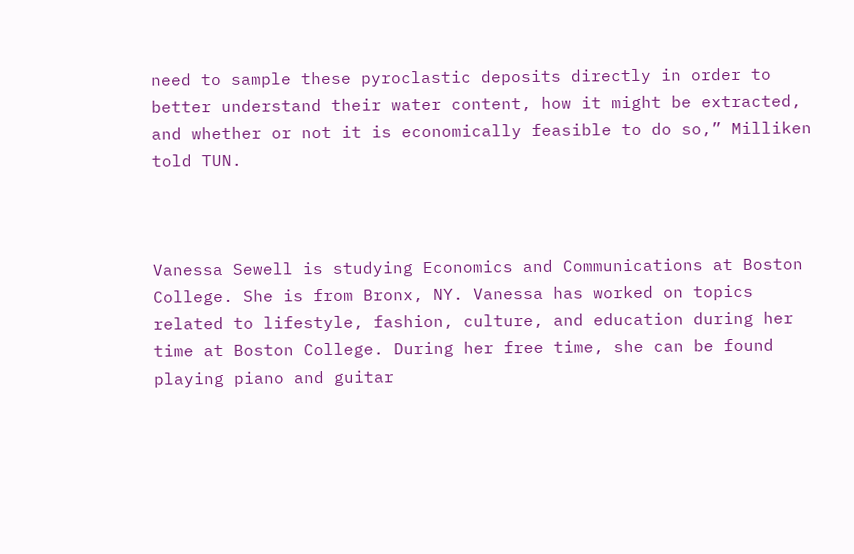need to sample these pyroclastic deposits directly in order to better understand their water content, how it might be extracted, and whether or not it is economically feasible to do so,” Milliken told TUN.



Vanessa Sewell is studying Economics and Communications at Boston College. She is from Bronx, NY. Vanessa has worked on topics related to lifestyle, fashion, culture, and education during her time at Boston College. During her free time, she can be found playing piano and guitar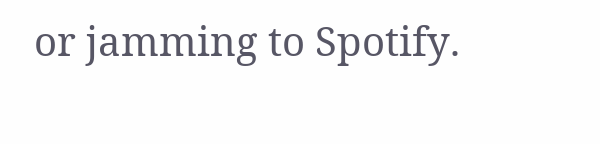or jamming to Spotify.